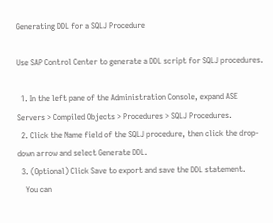Generating DDL for a SQLJ Procedure

Use SAP Control Center to generate a DDL script for SQLJ procedures.

  1. In the left pane of the Administration Console, expand ASE Servers > Compiled Objects > Procedures > SQLJ Procedures.
  2. Click the Name field of the SQLJ procedure, then click the drop-down arrow and select Generate DDL.
  3. (Optional) Click Save to export and save the DDL statement.
    You can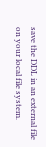save the DDL in an external file on your local file system.